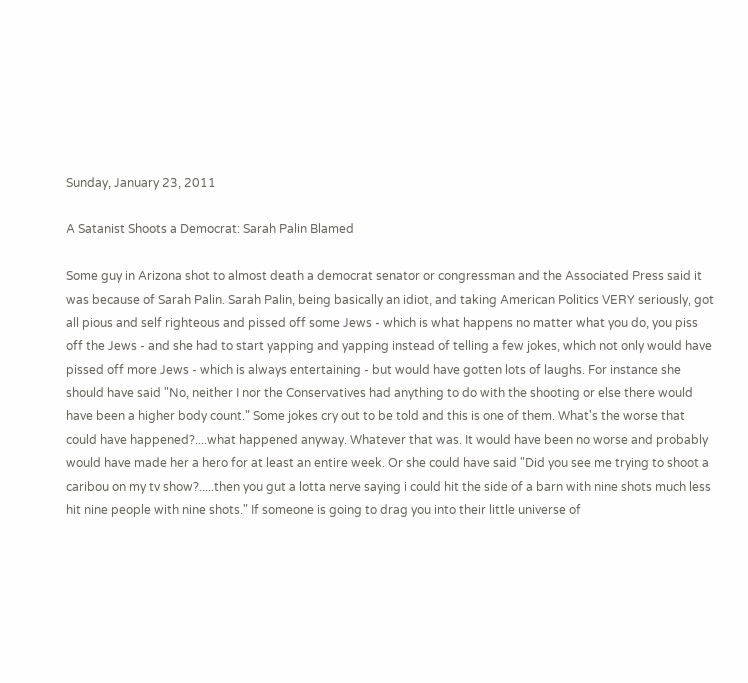Sunday, January 23, 2011

A Satanist Shoots a Democrat: Sarah Palin Blamed

Some guy in Arizona shot to almost death a democrat senator or congressman and the Associated Press said it was because of Sarah Palin. Sarah Palin, being basically an idiot, and taking American Politics VERY seriously, got all pious and self righteous and pissed off some Jews - which is what happens no matter what you do, you piss off the Jews - and she had to start yapping and yapping instead of telling a few jokes, which not only would have pissed off more Jews - which is always entertaining - but would have gotten lots of laughs. For instance she should have said "No, neither I nor the Conservatives had anything to do with the shooting or else there would have been a higher body count." Some jokes cry out to be told and this is one of them. What's the worse that could have happened?....what happened anyway. Whatever that was. It would have been no worse and probably would have made her a hero for at least an entire week. Or she could have said "Did you see me trying to shoot a caribou on my tv show?.....then you gut a lotta nerve saying i could hit the side of a barn with nine shots much less hit nine people with nine shots." If someone is going to drag you into their little universe of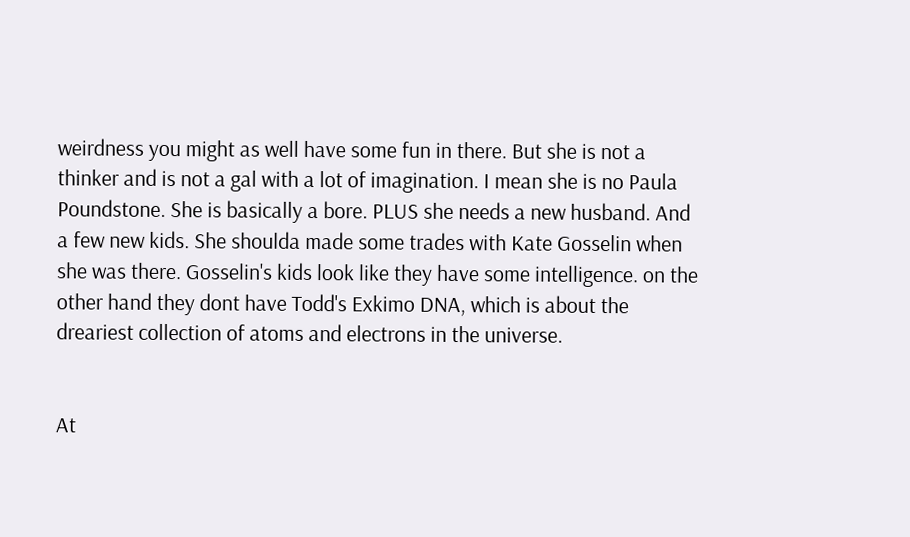weirdness you might as well have some fun in there. But she is not a thinker and is not a gal with a lot of imagination. I mean she is no Paula Poundstone. She is basically a bore. PLUS she needs a new husband. And a few new kids. She shoulda made some trades with Kate Gosselin when she was there. Gosselin's kids look like they have some intelligence. on the other hand they dont have Todd's Exkimo DNA, which is about the dreariest collection of atoms and electrons in the universe.


At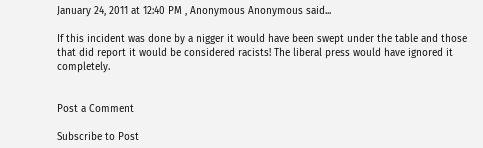January 24, 2011 at 12:40 PM , Anonymous Anonymous said...

If this incident was done by a nigger it would have been swept under the table and those that did report it would be considered racists! The liberal press would have ignored it completely.


Post a Comment

Subscribe to Post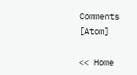Comments [Atom]

<< Home